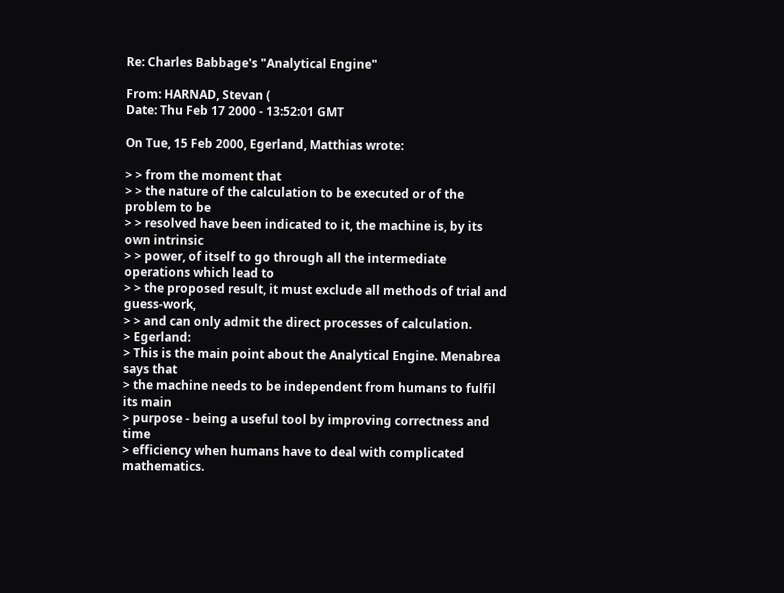Re: Charles Babbage's "Analytical Engine"

From: HARNAD, Stevan (
Date: Thu Feb 17 2000 - 13:52:01 GMT

On Tue, 15 Feb 2000, Egerland, Matthias wrote:

> > from the moment that
> > the nature of the calculation to be executed or of the problem to be
> > resolved have been indicated to it, the machine is, by its own intrinsic
> > power, of itself to go through all the intermediate operations which lead to
> > the proposed result, it must exclude all methods of trial and guess-work,
> > and can only admit the direct processes of calculation.
> Egerland:
> This is the main point about the Analytical Engine. Menabrea says that
> the machine needs to be independent from humans to fulfil its main
> purpose - being a useful tool by improving correctness and time
> efficiency when humans have to deal with complicated mathematics.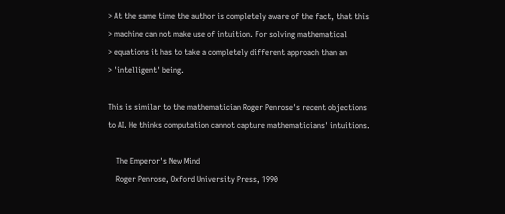> At the same time the author is completely aware of the fact, that this
> machine can not make use of intuition. For solving mathematical
> equations it has to take a completely different approach than an
> 'intelligent' being.

This is similar to the mathematician Roger Penrose's recent objections
to AI. He thinks computation cannot capture mathematicians' intuitions.

    The Emperor's New Mind
    Roger Penrose, Oxford University Press, 1990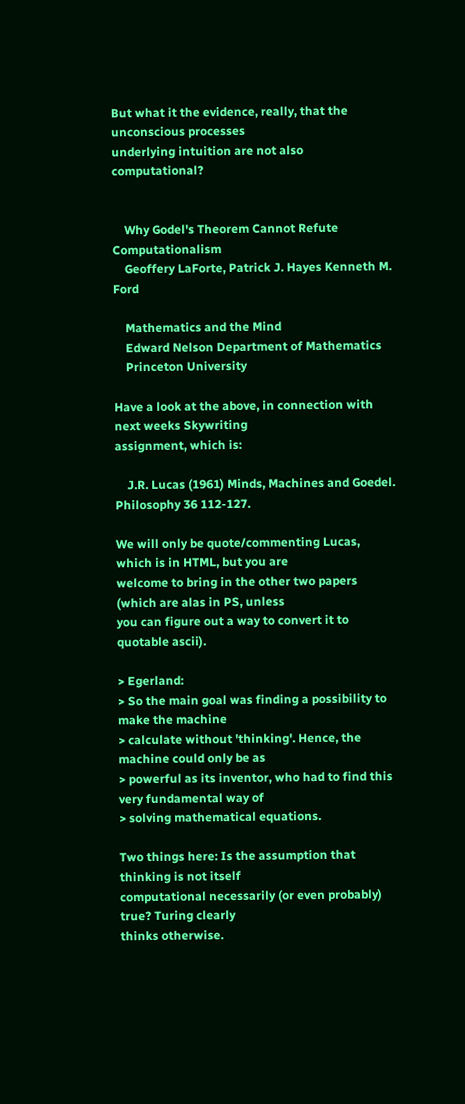But what it the evidence, really, that the unconscious processes
underlying intuition are not also computational?


    Why Godel's Theorem Cannot Refute Computationalism
    Geoffery LaForte, Patrick J. Hayes Kenneth M. Ford

    Mathematics and the Mind
    Edward Nelson Department of Mathematics
    Princeton University

Have a look at the above, in connection with next weeks Skywriting
assignment, which is:

    J.R. Lucas (1961) Minds, Machines and Goedel. Philosophy 36 112-127.

We will only be quote/commenting Lucas, which is in HTML, but you are
welcome to bring in the other two papers (which are alas in PS, unless
you can figure out a way to convert it to quotable ascii).

> Egerland:
> So the main goal was finding a possibility to make the machine
> calculate without 'thinking'. Hence, the machine could only be as
> powerful as its inventor, who had to find this very fundamental way of
> solving mathematical equations.

Two things here: Is the assumption that thinking is not itself
computational necessarily (or even probably) true? Turing clearly
thinks otherwise.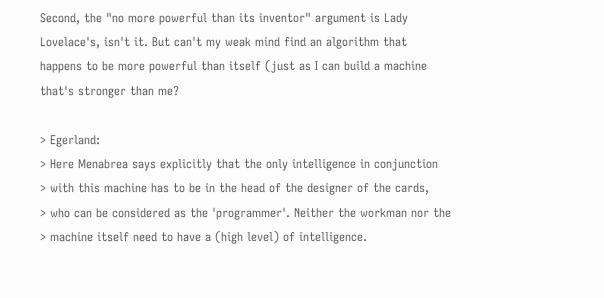Second, the "no more powerful than its inventor" argument is Lady
Lovelace's, isn't it. But can't my weak mind find an algorithm that
happens to be more powerful than itself (just as I can build a machine
that's stronger than me?

> Egerland:
> Here Menabrea says explicitly that the only intelligence in conjunction
> with this machine has to be in the head of the designer of the cards,
> who can be considered as the 'programmer'. Neither the workman nor the
> machine itself need to have a (high level) of intelligence.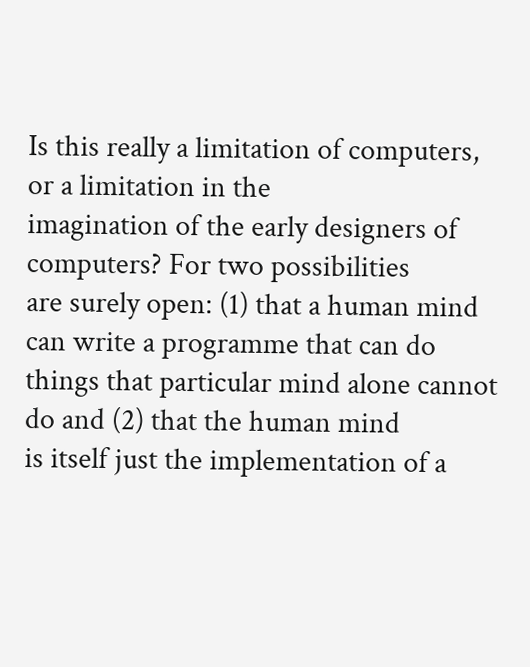Is this really a limitation of computers, or a limitation in the
imagination of the early designers of computers? For two possibilities
are surely open: (1) that a human mind can write a programme that can do
things that particular mind alone cannot do and (2) that the human mind
is itself just the implementation of a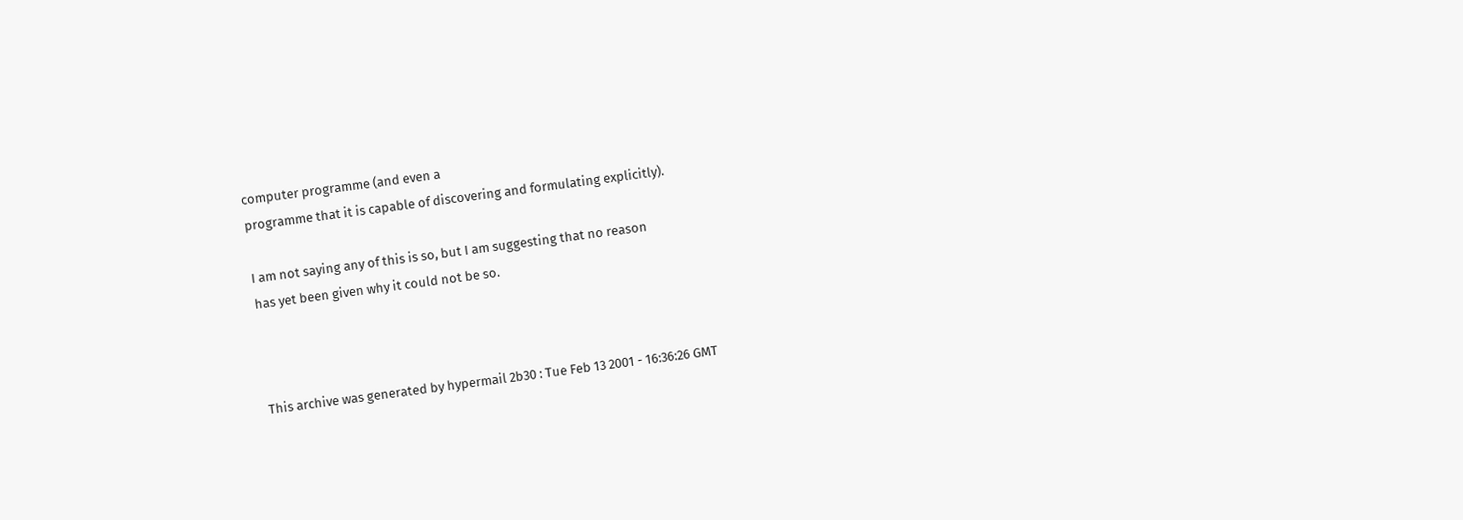computer programme (and even a
programme that it is capable of discovering and formulating explicitly).

I am not saying any of this is so, but I am suggesting that no reason
has yet been given why it could not be so.



This archive was generated by hypermail 2b30 : Tue Feb 13 2001 - 16:36:26 GMT